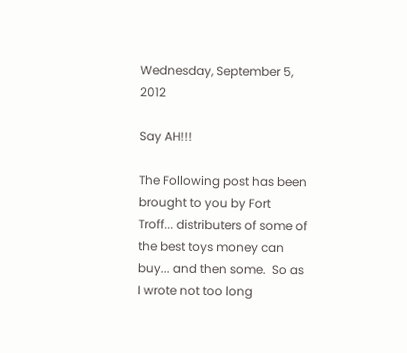Wednesday, September 5, 2012

Say AH!!!

The Following post has been brought to you by Fort Troff... distributers of some of the best toys money can buy... and then some.  So as I wrote not too long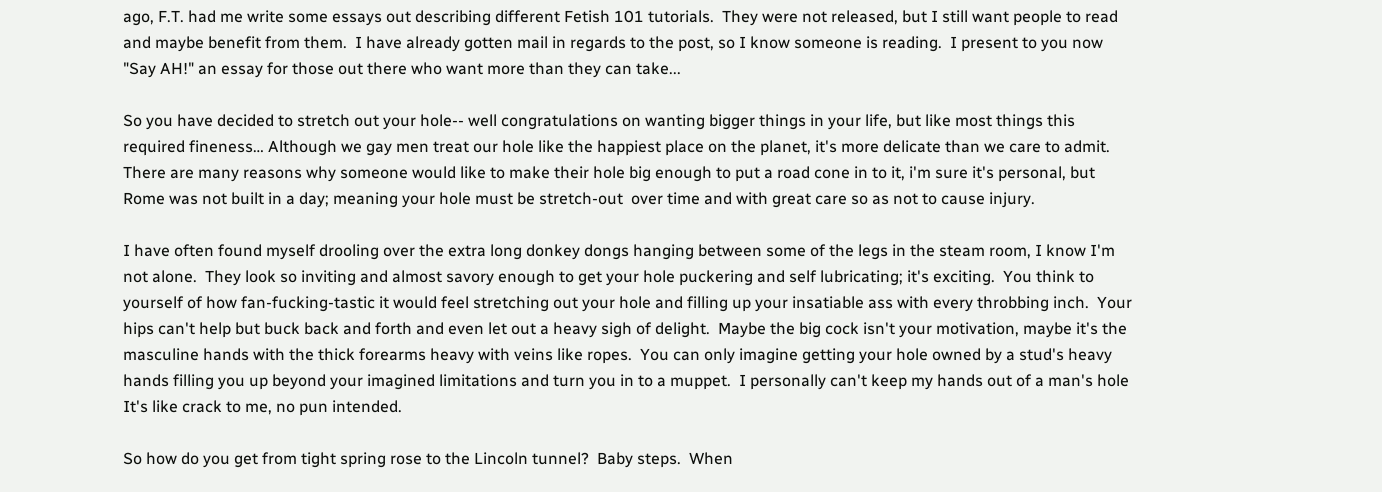ago, F.T. had me write some essays out describing different Fetish 101 tutorials.  They were not released, but I still want people to read and maybe benefit from them.  I have already gotten mail in regards to the post, so I know someone is reading.  I present to you now "Say AH!" an essay for those out there who want more than they can take...

So you have decided to stretch out your hole-- well congratulations on wanting bigger things in your life, but like most things this required fineness… Although we gay men treat our hole like the happiest place on the planet, it's more delicate than we care to admit.  There are many reasons why someone would like to make their hole big enough to put a road cone in to it, i'm sure it's personal, but Rome was not built in a day; meaning your hole must be stretch-out  over time and with great care so as not to cause injury.

I have often found myself drooling over the extra long donkey dongs hanging between some of the legs in the steam room, I know I'm not alone.  They look so inviting and almost savory enough to get your hole puckering and self lubricating; it's exciting.  You think to yourself of how fan-fucking-tastic it would feel stretching out your hole and filling up your insatiable ass with every throbbing inch.  Your hips can't help but buck back and forth and even let out a heavy sigh of delight.  Maybe the big cock isn't your motivation, maybe it's the masculine hands with the thick forearms heavy with veins like ropes.  You can only imagine getting your hole owned by a stud's heavy hands filling you up beyond your imagined limitations and turn you in to a muppet.  I personally can't keep my hands out of a man's hole It's like crack to me, no pun intended.

So how do you get from tight spring rose to the Lincoln tunnel?  Baby steps.  When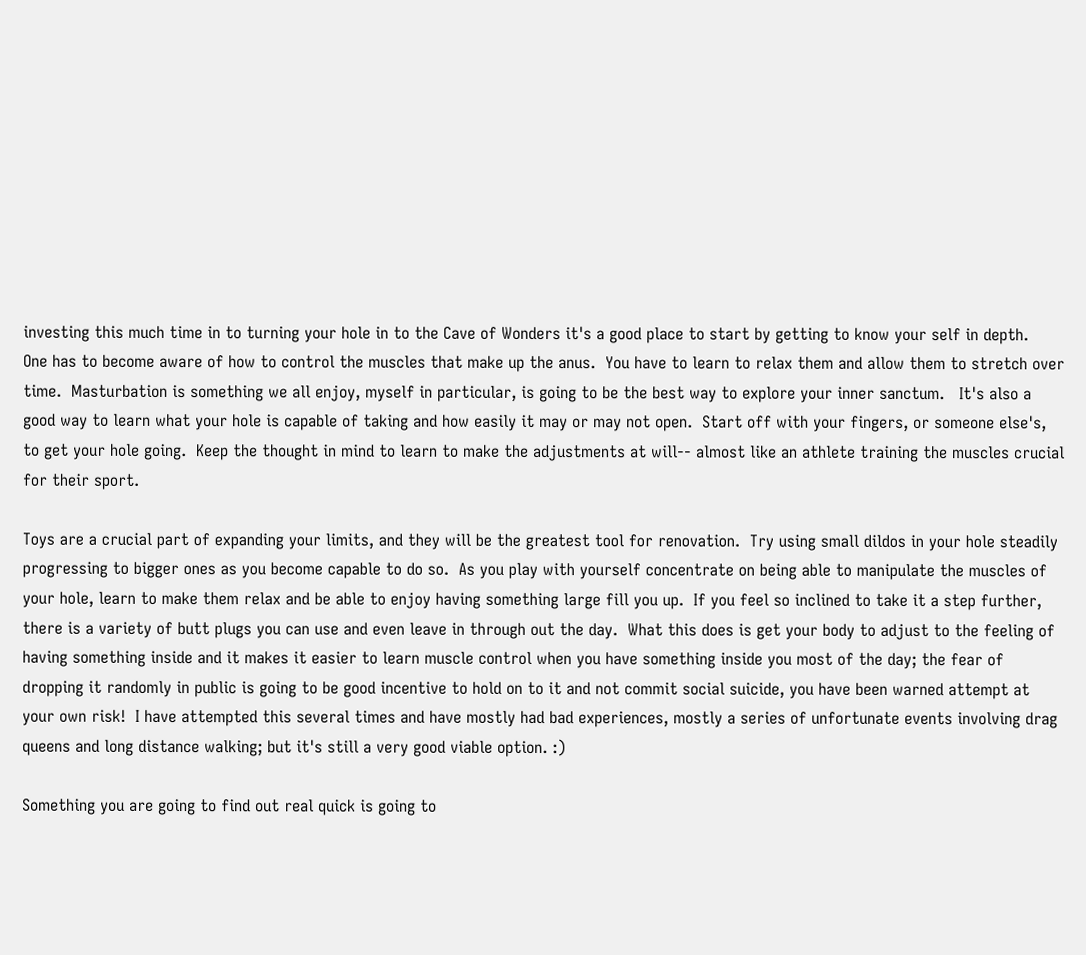investing this much time in to turning your hole in to the Cave of Wonders it's a good place to start by getting to know your self in depth.   One has to become aware of how to control the muscles that make up the anus.  You have to learn to relax them and allow them to stretch over time.  Masturbation is something we all enjoy, myself in particular, is going to be the best way to explore your inner sanctum.   It's also a good way to learn what your hole is capable of taking and how easily it may or may not open.  Start off with your fingers, or someone else's, to get your hole going.  Keep the thought in mind to learn to make the adjustments at will-- almost like an athlete training the muscles crucial for their sport.

Toys are a crucial part of expanding your limits, and they will be the greatest tool for renovation.  Try using small dildos in your hole steadily progressing to bigger ones as you become capable to do so.  As you play with yourself concentrate on being able to manipulate the muscles of your hole, learn to make them relax and be able to enjoy having something large fill you up.  If you feel so inclined to take it a step further, there is a variety of butt plugs you can use and even leave in through out the day.  What this does is get your body to adjust to the feeling of having something inside and it makes it easier to learn muscle control when you have something inside you most of the day; the fear of dropping it randomly in public is going to be good incentive to hold on to it and not commit social suicide, you have been warned attempt at your own risk!  I have attempted this several times and have mostly had bad experiences, mostly a series of unfortunate events involving drag queens and long distance walking; but it's still a very good viable option. :)

Something you are going to find out real quick is going to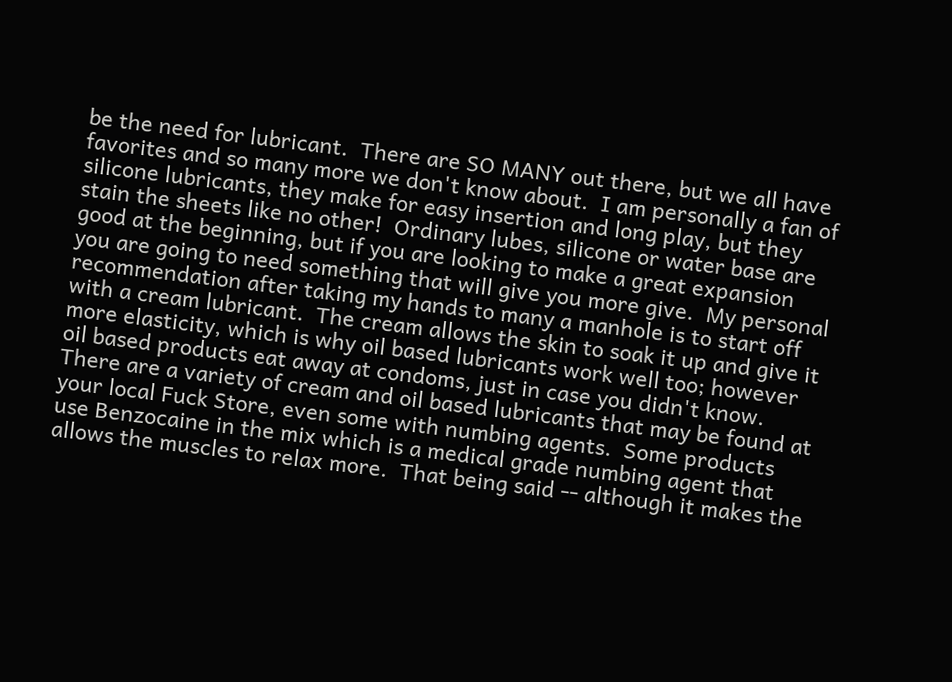be the need for lubricant.  There are SO MANY out there, but we all have favorites and so many more we don't know about.  I am personally a fan of silicone lubricants, they make for easy insertion and long play, but they stain the sheets like no other!  Ordinary lubes, silicone or water base are good at the beginning, but if you are looking to make a great expansion you are going to need something that will give you more give.  My personal recommendation after taking my hands to many a manhole is to start off with a cream lubricant.  The cream allows the skin to soak it up and give it more elasticity, which is why oil based lubricants work well too; however oil based products eat away at condoms, just in case you didn't know.  There are a variety of cream and oil based lubricants that may be found at your local Fuck Store, even some with numbing agents.  Some products use Benzocaine in the mix which is a medical grade numbing agent that allows the muscles to relax more.  That being said -- although it makes the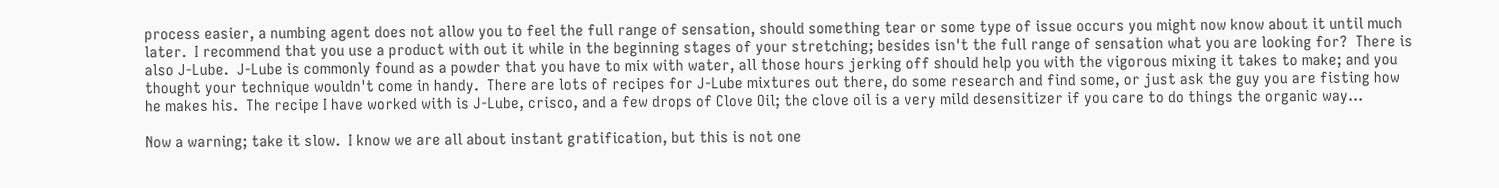process easier, a numbing agent does not allow you to feel the full range of sensation, should something tear or some type of issue occurs you might now know about it until much later.  I recommend that you use a product with out it while in the beginning stages of your stretching; besides isn't the full range of sensation what you are looking for?  There is also J-Lube.  J-Lube is commonly found as a powder that you have to mix with water, all those hours jerking off should help you with the vigorous mixing it takes to make; and you thought your technique wouldn't come in handy.  There are lots of recipes for J-Lube mixtures out there, do some research and find some, or just ask the guy you are fisting how he makes his.  The recipe I have worked with is J-Lube, crisco, and a few drops of Clove Oil; the clove oil is a very mild desensitizer if you care to do things the organic way…

Now a warning; take it slow.  I know we are all about instant gratification, but this is not one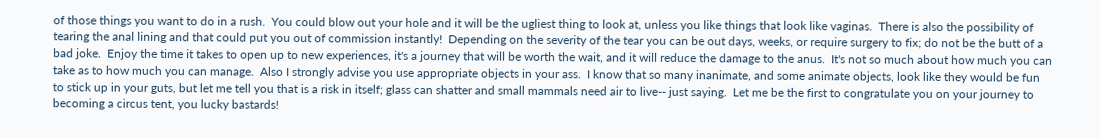of those things you want to do in a rush.  You could blow out your hole and it will be the ugliest thing to look at, unless you like things that look like vaginas.  There is also the possibility of tearing the anal lining and that could put you out of commission instantly!  Depending on the severity of the tear you can be out days, weeks, or require surgery to fix; do not be the butt of a bad joke.  Enjoy the time it takes to open up to new experiences, it's a journey that will be worth the wait, and it will reduce the damage to the anus.  It's not so much about how much you can take as to how much you can manage.  Also I strongly advise you use appropriate objects in your ass.  I know that so many inanimate, and some animate objects, look like they would be fun to stick up in your guts, but let me tell you that is a risk in itself; glass can shatter and small mammals need air to live-- just saying.  Let me be the first to congratulate you on your journey to becoming a circus tent, you lucky bastards!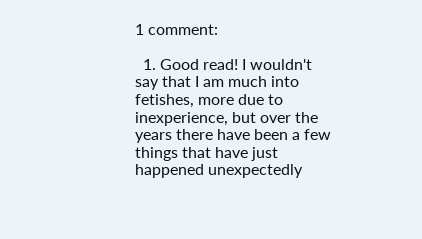1 comment:

  1. Good read! I wouldn't say that I am much into fetishes, more due to inexperience, but over the years there have been a few things that have just happened unexpectedly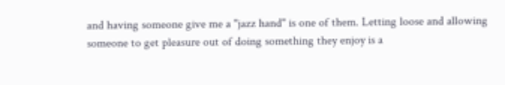and having someone give me a "jazz hand" is one of them. Letting loose and allowing someone to get pleasure out of doing something they enjoy is a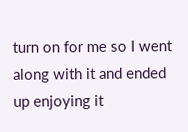turn on for me so I went along with it and ended up enjoying it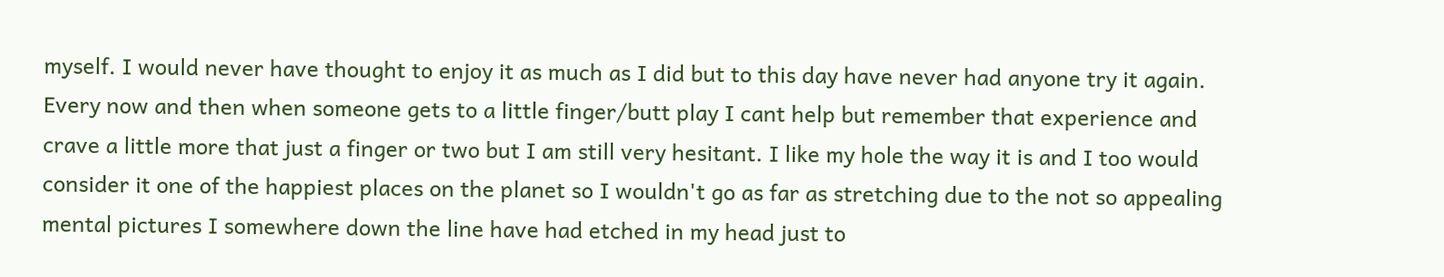myself. I would never have thought to enjoy it as much as I did but to this day have never had anyone try it again. Every now and then when someone gets to a little finger/butt play I cant help but remember that experience and crave a little more that just a finger or two but I am still very hesitant. I like my hole the way it is and I too would consider it one of the happiest places on the planet so I wouldn't go as far as stretching due to the not so appealing mental pictures I somewhere down the line have had etched in my head just to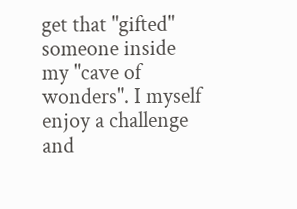get that "gifted" someone inside my "cave of wonders". I myself enjoy a challenge and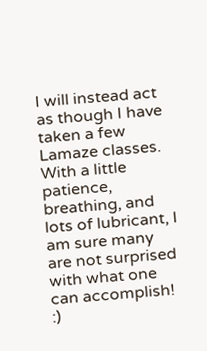I will instead act as though I have taken a few Lamaze classes. With a little patience, breathing, and lots of lubricant, I am sure many are not surprised with what one can accomplish! :)